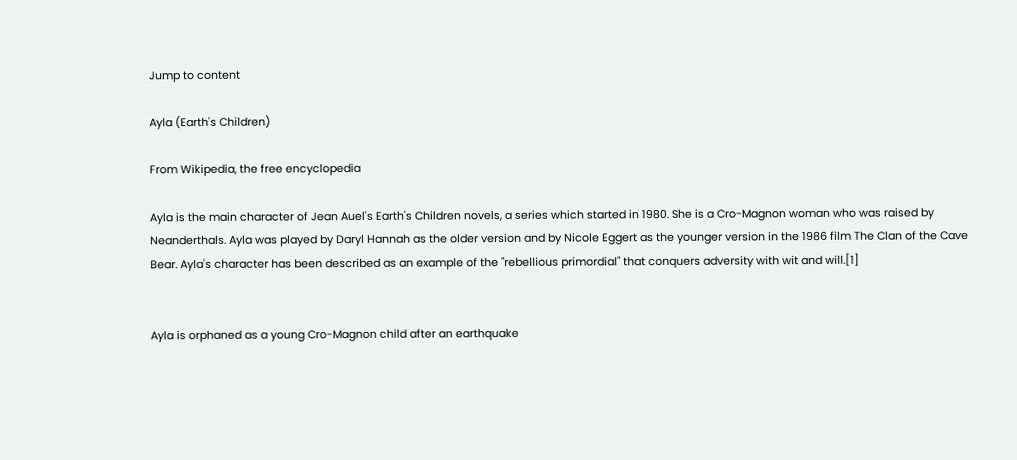Jump to content

Ayla (Earth's Children)

From Wikipedia, the free encyclopedia

Ayla is the main character of Jean Auel's Earth's Children novels, a series which started in 1980. She is a Cro-Magnon woman who was raised by Neanderthals. Ayla was played by Daryl Hannah as the older version and by Nicole Eggert as the younger version in the 1986 film The Clan of the Cave Bear. Ayla's character has been described as an example of the "rebellious primordial" that conquers adversity with wit and will.[1]


Ayla is orphaned as a young Cro-Magnon child after an earthquake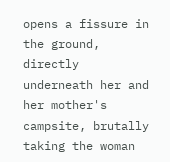opens a fissure in the ground, directly underneath her and her mother's campsite, brutally taking the woman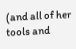(and all of her tools and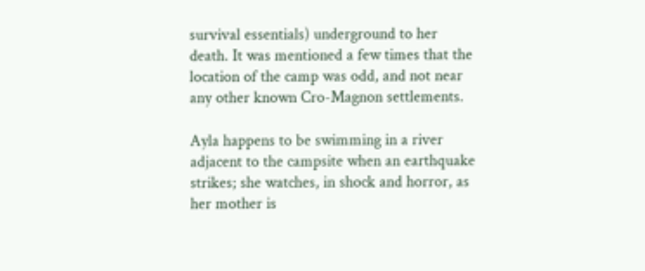survival essentials) underground to her death. It was mentioned a few times that the location of the camp was odd, and not near any other known Cro-Magnon settlements.

Ayla happens to be swimming in a river adjacent to the campsite when an earthquake strikes; she watches, in shock and horror, as her mother is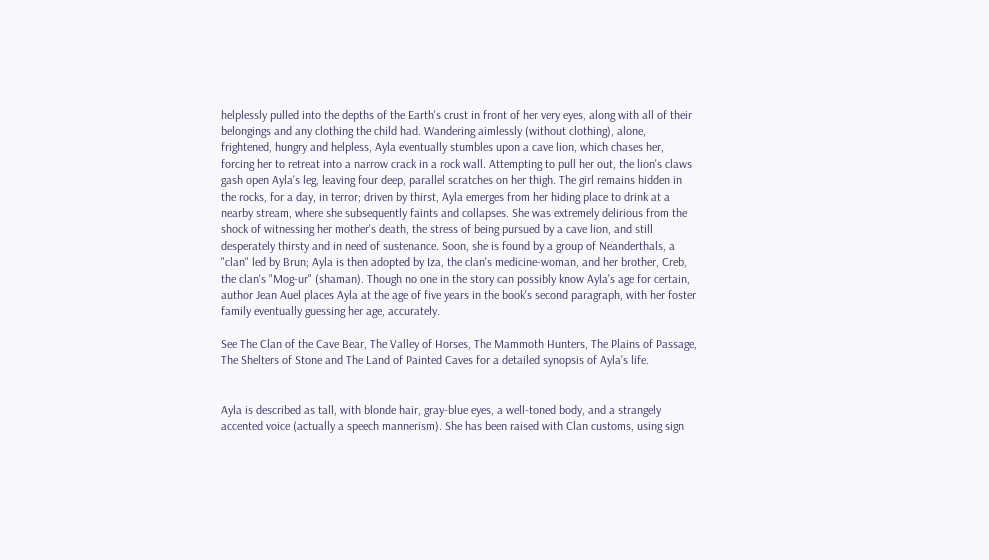helplessly pulled into the depths of the Earth's crust in front of her very eyes, along with all of their belongings and any clothing the child had. Wandering aimlessly (without clothing), alone, frightened, hungry and helpless, Ayla eventually stumbles upon a cave lion, which chases her, forcing her to retreat into a narrow crack in a rock wall. Attempting to pull her out, the lion's claws gash open Ayla's leg, leaving four deep, parallel scratches on her thigh. The girl remains hidden in the rocks, for a day, in terror; driven by thirst, Ayla emerges from her hiding place to drink at a nearby stream, where she subsequently faints and collapses. She was extremely delirious from the shock of witnessing her mother's death, the stress of being pursued by a cave lion, and still desperately thirsty and in need of sustenance. Soon, she is found by a group of Neanderthals, a "clan" led by Brun; Ayla is then adopted by Iza, the clan's medicine-woman, and her brother, Creb, the clan's "Mog-ur" (shaman). Though no one in the story can possibly know Ayla's age for certain, author Jean Auel places Ayla at the age of five years in the book's second paragraph, with her foster family eventually guessing her age, accurately.

See The Clan of the Cave Bear, The Valley of Horses, The Mammoth Hunters, The Plains of Passage, The Shelters of Stone and The Land of Painted Caves for a detailed synopsis of Ayla's life.


Ayla is described as tall, with blonde hair, gray-blue eyes, a well-toned body, and a strangely accented voice (actually a speech mannerism). She has been raised with Clan customs, using sign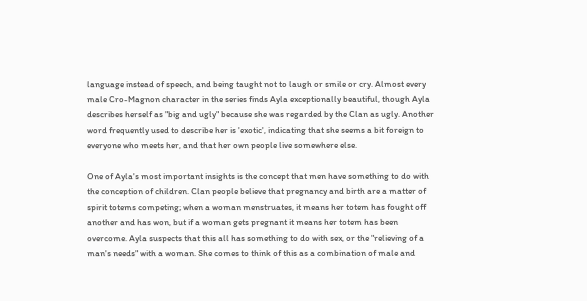language instead of speech, and being taught not to laugh or smile or cry. Almost every male Cro-Magnon character in the series finds Ayla exceptionally beautiful, though Ayla describes herself as "big and ugly" because she was regarded by the Clan as ugly. Another word frequently used to describe her is 'exotic', indicating that she seems a bit foreign to everyone who meets her, and that her own people live somewhere else.

One of Ayla's most important insights is the concept that men have something to do with the conception of children. Clan people believe that pregnancy and birth are a matter of spirit totems competing; when a woman menstruates, it means her totem has fought off another and has won, but if a woman gets pregnant it means her totem has been overcome. Ayla suspects that this all has something to do with sex, or the "relieving of a man's needs" with a woman. She comes to think of this as a combination of male and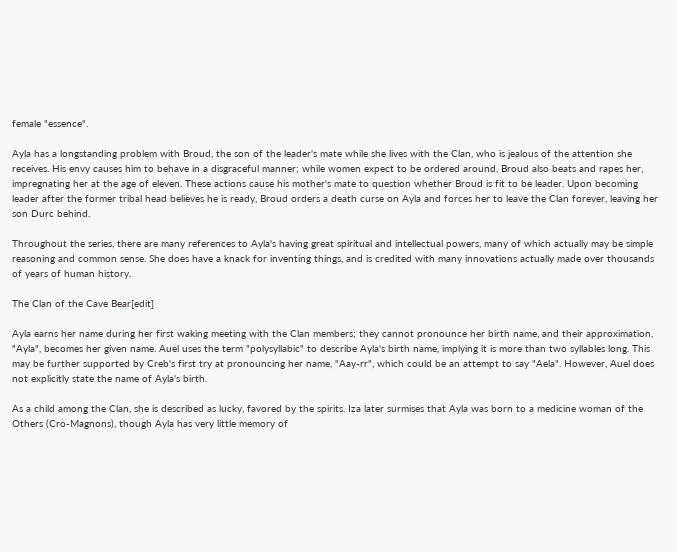female "essence".

Ayla has a longstanding problem with Broud, the son of the leader's mate while she lives with the Clan, who is jealous of the attention she receives. His envy causes him to behave in a disgraceful manner; while women expect to be ordered around, Broud also beats and rapes her, impregnating her at the age of eleven. These actions cause his mother's mate to question whether Broud is fit to be leader. Upon becoming leader after the former tribal head believes he is ready, Broud orders a death curse on Ayla and forces her to leave the Clan forever, leaving her son Durc behind.

Throughout the series, there are many references to Ayla's having great spiritual and intellectual powers, many of which actually may be simple reasoning and common sense. She does have a knack for inventing things, and is credited with many innovations actually made over thousands of years of human history.

The Clan of the Cave Bear[edit]

Ayla earns her name during her first waking meeting with the Clan members; they cannot pronounce her birth name, and their approximation, "Ayla", becomes her given name. Auel uses the term "polysyllabic" to describe Ayla's birth name, implying it is more than two syllables long. This may be further supported by Creb's first try at pronouncing her name, "Aay-rr", which could be an attempt to say "Aela". However, Auel does not explicitly state the name of Ayla's birth.

As a child among the Clan, she is described as lucky, favored by the spirits. Iza later surmises that Ayla was born to a medicine woman of the Others (Cro-Magnons), though Ayla has very little memory of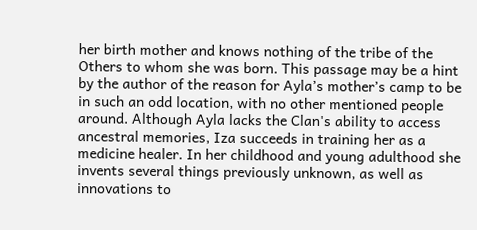her birth mother and knows nothing of the tribe of the Others to whom she was born. This passage may be a hint by the author of the reason for Ayla’s mother’s camp to be in such an odd location, with no other mentioned people around. Although Ayla lacks the Clan's ability to access ancestral memories, Iza succeeds in training her as a medicine healer. In her childhood and young adulthood she invents several things previously unknown, as well as innovations to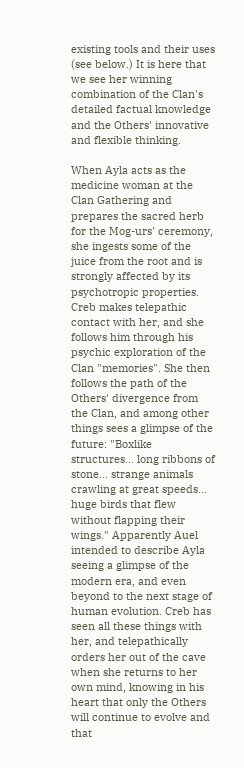existing tools and their uses (see below.) It is here that we see her winning combination of the Clan's detailed factual knowledge and the Others' innovative and flexible thinking.

When Ayla acts as the medicine woman at the Clan Gathering and prepares the sacred herb for the Mog-urs' ceremony, she ingests some of the juice from the root and is strongly affected by its psychotropic properties. Creb makes telepathic contact with her, and she follows him through his psychic exploration of the Clan "memories". She then follows the path of the Others' divergence from the Clan, and among other things sees a glimpse of the future: "Boxlike structures... long ribbons of stone... strange animals crawling at great speeds... huge birds that flew without flapping their wings." Apparently Auel intended to describe Ayla seeing a glimpse of the modern era, and even beyond to the next stage of human evolution. Creb has seen all these things with her, and telepathically orders her out of the cave when she returns to her own mind, knowing in his heart that only the Others will continue to evolve and that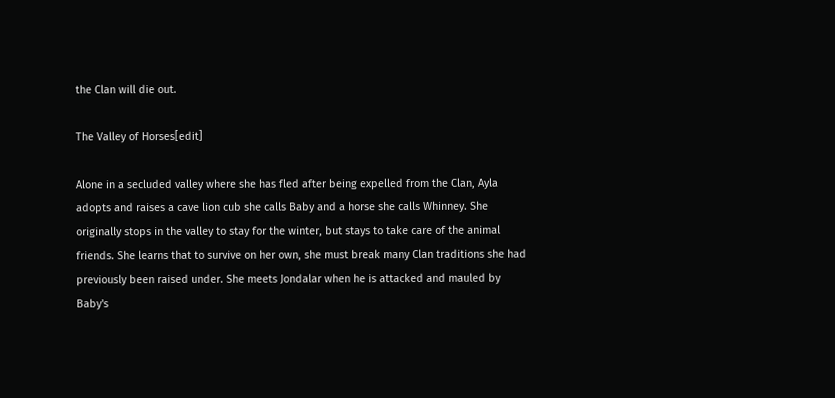the Clan will die out.

The Valley of Horses[edit]

Alone in a secluded valley where she has fled after being expelled from the Clan, Ayla adopts and raises a cave lion cub she calls Baby and a horse she calls Whinney. She originally stops in the valley to stay for the winter, but stays to take care of the animal friends. She learns that to survive on her own, she must break many Clan traditions she had previously been raised under. She meets Jondalar when he is attacked and mauled by Baby's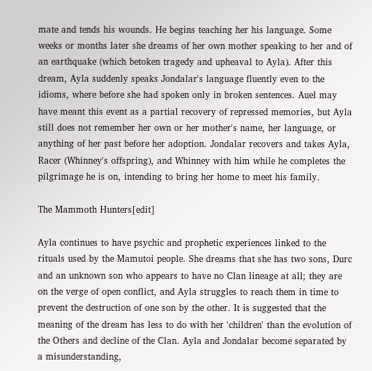mate and tends his wounds. He begins teaching her his language. Some weeks or months later she dreams of her own mother speaking to her and of an earthquake (which betoken tragedy and upheaval to Ayla). After this dream, Ayla suddenly speaks Jondalar's language fluently even to the idioms, where before she had spoken only in broken sentences. Auel may have meant this event as a partial recovery of repressed memories, but Ayla still does not remember her own or her mother's name, her language, or anything of her past before her adoption. Jondalar recovers and takes Ayla, Racer (Whinney's offspring), and Whinney with him while he completes the pilgrimage he is on, intending to bring her home to meet his family.

The Mammoth Hunters[edit]

Ayla continues to have psychic and prophetic experiences linked to the rituals used by the Mamutoi people. She dreams that she has two sons, Durc and an unknown son who appears to have no Clan lineage at all; they are on the verge of open conflict, and Ayla struggles to reach them in time to prevent the destruction of one son by the other. It is suggested that the meaning of the dream has less to do with her 'children' than the evolution of the Others and decline of the Clan. Ayla and Jondalar become separated by a misunderstanding,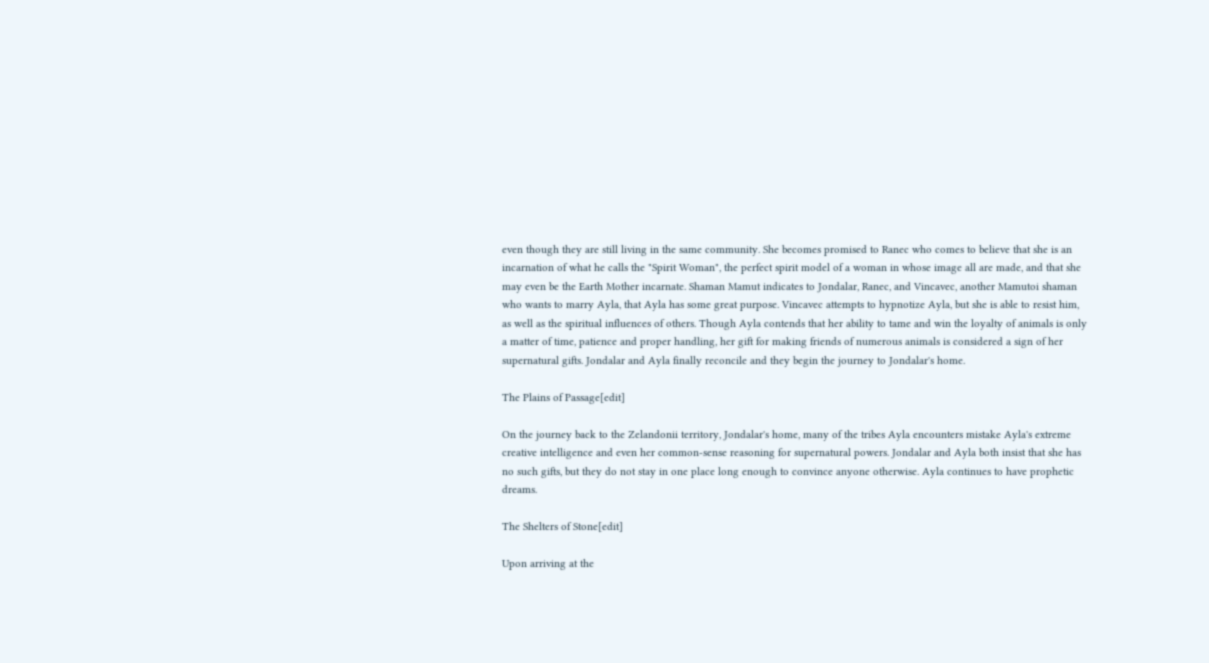even though they are still living in the same community. She becomes promised to Ranec who comes to believe that she is an incarnation of what he calls the "Spirit Woman", the perfect spirit model of a woman in whose image all are made, and that she may even be the Earth Mother incarnate. Shaman Mamut indicates to Jondalar, Ranec, and Vincavec, another Mamutoi shaman who wants to marry Ayla, that Ayla has some great purpose. Vincavec attempts to hypnotize Ayla, but she is able to resist him, as well as the spiritual influences of others. Though Ayla contends that her ability to tame and win the loyalty of animals is only a matter of time, patience and proper handling, her gift for making friends of numerous animals is considered a sign of her supernatural gifts. Jondalar and Ayla finally reconcile and they begin the journey to Jondalar's home.

The Plains of Passage[edit]

On the journey back to the Zelandonii territory, Jondalar's home, many of the tribes Ayla encounters mistake Ayla's extreme creative intelligence and even her common-sense reasoning for supernatural powers. Jondalar and Ayla both insist that she has no such gifts, but they do not stay in one place long enough to convince anyone otherwise. Ayla continues to have prophetic dreams.

The Shelters of Stone[edit]

Upon arriving at the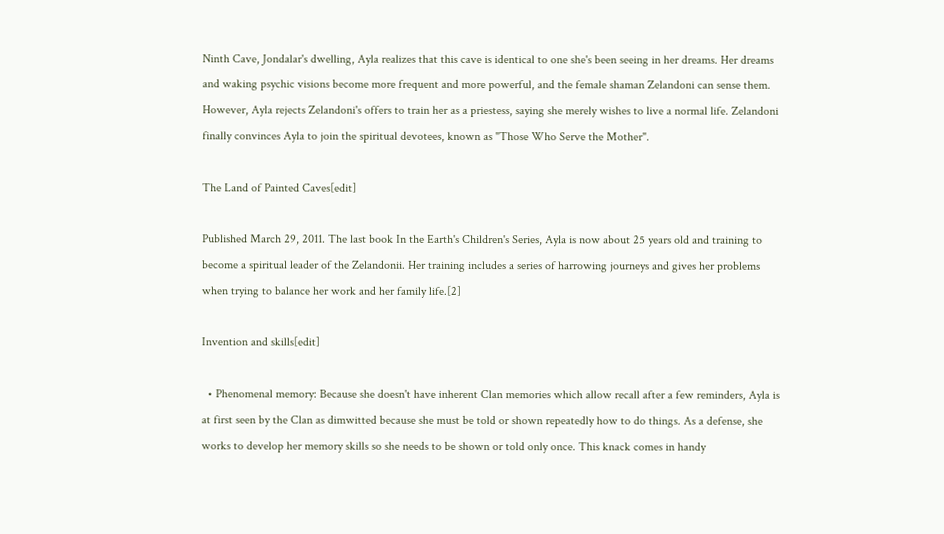Ninth Cave, Jondalar's dwelling, Ayla realizes that this cave is identical to one she's been seeing in her dreams. Her dreams and waking psychic visions become more frequent and more powerful, and the female shaman Zelandoni can sense them. However, Ayla rejects Zelandoni's offers to train her as a priestess, saying she merely wishes to live a normal life. Zelandoni finally convinces Ayla to join the spiritual devotees, known as "Those Who Serve the Mother".

The Land of Painted Caves[edit]

Published March 29, 2011. The last book In the Earth's Children's Series, Ayla is now about 25 years old and training to become a spiritual leader of the Zelandonii. Her training includes a series of harrowing journeys and gives her problems when trying to balance her work and her family life.[2]

Invention and skills[edit]

  • Phenomenal memory: Because she doesn't have inherent Clan memories which allow recall after a few reminders, Ayla is at first seen by the Clan as dimwitted because she must be told or shown repeatedly how to do things. As a defense, she works to develop her memory skills so she needs to be shown or told only once. This knack comes in handy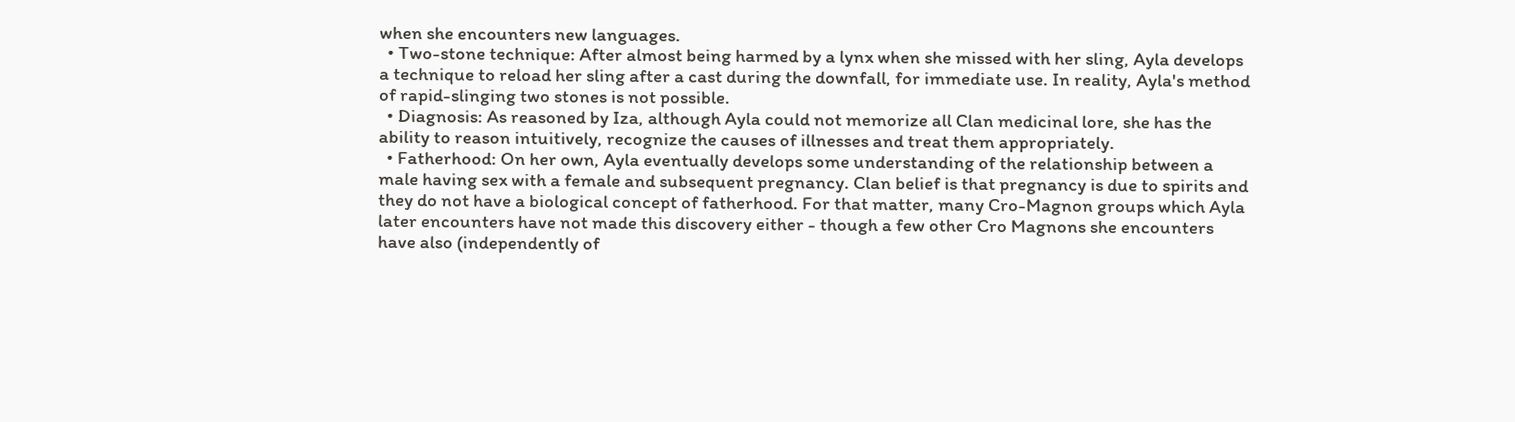when she encounters new languages.
  • Two-stone technique: After almost being harmed by a lynx when she missed with her sling, Ayla develops a technique to reload her sling after a cast during the downfall, for immediate use. In reality, Ayla's method of rapid-slinging two stones is not possible.
  • Diagnosis: As reasoned by Iza, although Ayla could not memorize all Clan medicinal lore, she has the ability to reason intuitively, recognize the causes of illnesses and treat them appropriately.
  • Fatherhood: On her own, Ayla eventually develops some understanding of the relationship between a male having sex with a female and subsequent pregnancy. Clan belief is that pregnancy is due to spirits and they do not have a biological concept of fatherhood. For that matter, many Cro-Magnon groups which Ayla later encounters have not made this discovery either - though a few other Cro Magnons she encounters have also (independently of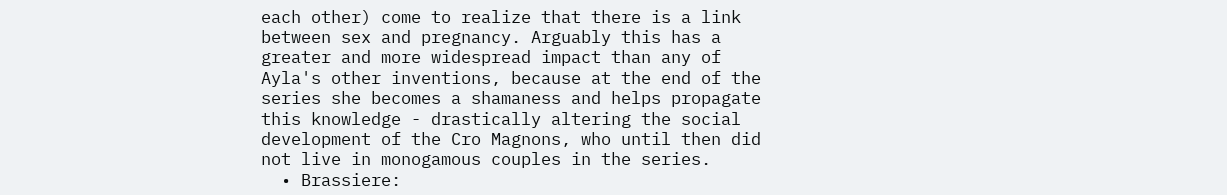each other) come to realize that there is a link between sex and pregnancy. Arguably this has a greater and more widespread impact than any of Ayla's other inventions, because at the end of the series she becomes a shamaness and helps propagate this knowledge - drastically altering the social development of the Cro Magnons, who until then did not live in monogamous couples in the series.
  • Brassiere: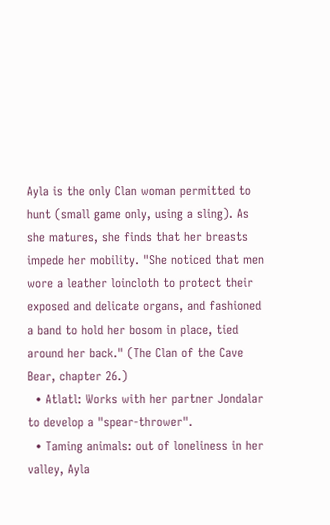Ayla is the only Clan woman permitted to hunt (small game only, using a sling). As she matures, she finds that her breasts impede her mobility. "She noticed that men wore a leather loincloth to protect their exposed and delicate organs, and fashioned a band to hold her bosom in place, tied around her back." (The Clan of the Cave Bear, chapter 26.)
  • Atlatl: Works with her partner Jondalar to develop a "spear-thrower".
  • Taming animals: out of loneliness in her valley, Ayla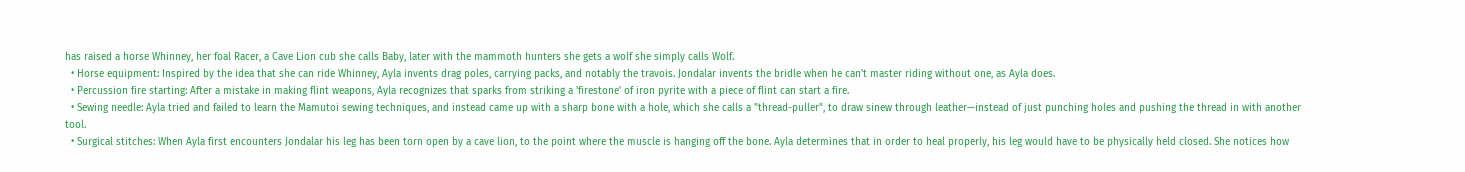has raised a horse Whinney, her foal Racer, a Cave Lion cub she calls Baby, later with the mammoth hunters she gets a wolf she simply calls Wolf.
  • Horse equipment: Inspired by the idea that she can ride Whinney, Ayla invents drag poles, carrying packs, and notably the travois. Jondalar invents the bridle when he can't master riding without one, as Ayla does.
  • Percussion fire starting: After a mistake in making flint weapons, Ayla recognizes that sparks from striking a 'firestone' of iron pyrite with a piece of flint can start a fire.
  • Sewing needle: Ayla tried and failed to learn the Mamutoi sewing techniques, and instead came up with a sharp bone with a hole, which she calls a "thread-puller", to draw sinew through leather—instead of just punching holes and pushing the thread in with another tool.
  • Surgical stitches: When Ayla first encounters Jondalar his leg has been torn open by a cave lion, to the point where the muscle is hanging off the bone. Ayla determines that in order to heal properly, his leg would have to be physically held closed. She notices how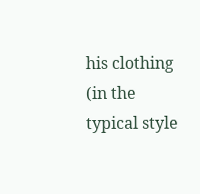his clothing (in the typical style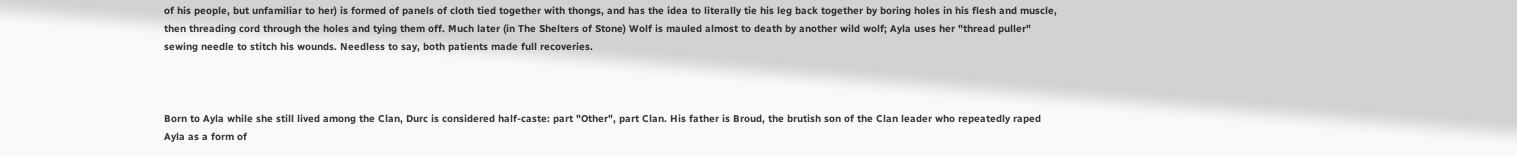of his people, but unfamiliar to her) is formed of panels of cloth tied together with thongs, and has the idea to literally tie his leg back together by boring holes in his flesh and muscle, then threading cord through the holes and tying them off. Much later (in The Shelters of Stone) Wolf is mauled almost to death by another wild wolf; Ayla uses her "thread puller" sewing needle to stitch his wounds. Needless to say, both patients made full recoveries.



Born to Ayla while she still lived among the Clan, Durc is considered half-caste: part "Other", part Clan. His father is Broud, the brutish son of the Clan leader who repeatedly raped Ayla as a form of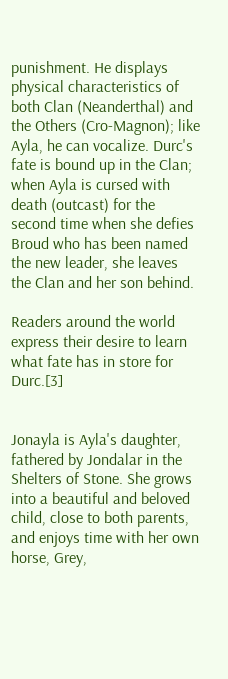punishment. He displays physical characteristics of both Clan (Neanderthal) and the Others (Cro-Magnon); like Ayla, he can vocalize. Durc's fate is bound up in the Clan; when Ayla is cursed with death (outcast) for the second time when she defies Broud who has been named the new leader, she leaves the Clan and her son behind.

Readers around the world express their desire to learn what fate has in store for Durc.[3]


Jonayla is Ayla's daughter, fathered by Jondalar in the Shelters of Stone. She grows into a beautiful and beloved child, close to both parents, and enjoys time with her own horse, Grey,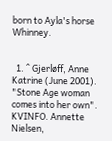born to Ayla's horse Whinney.


  1. ^ Gjerløff, Anne Katrine (June 2001). "Stone Age woman comes into her own". KVINFO. Annette Nielsen,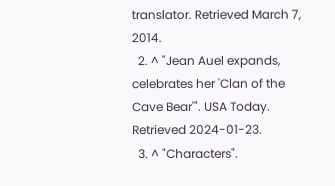translator. Retrieved March 7, 2014.
  2. ^ "Jean Auel expands, celebrates her 'Clan of the Cave Bear'". USA Today. Retrieved 2024-01-23.
  3. ^ "Characters".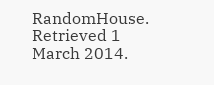RandomHouse. Retrieved 1 March 2014.